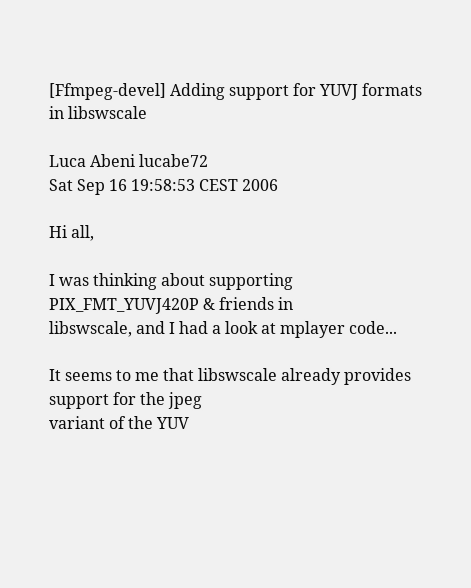[Ffmpeg-devel] Adding support for YUVJ formats in libswscale

Luca Abeni lucabe72
Sat Sep 16 19:58:53 CEST 2006

Hi all,

I was thinking about supporting PIX_FMT_YUVJ420P & friends in
libswscale, and I had a look at mplayer code...

It seems to me that libswscale already provides support for the jpeg
variant of the YUV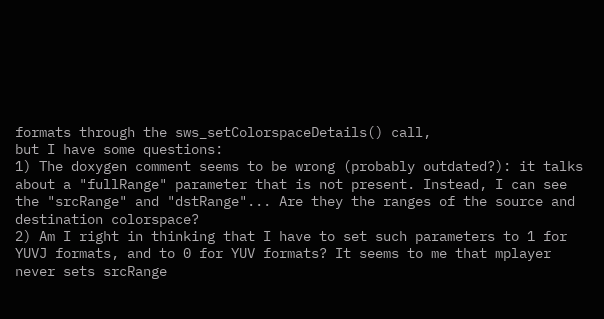formats through the sws_setColorspaceDetails() call,
but I have some questions:
1) The doxygen comment seems to be wrong (probably outdated?): it talks
about a "fullRange" parameter that is not present. Instead, I can see
the "srcRange" and "dstRange"... Are they the ranges of the source and
destination colorspace?
2) Am I right in thinking that I have to set such parameters to 1 for
YUVJ formats, and to 0 for YUV formats? It seems to me that mplayer
never sets srcRange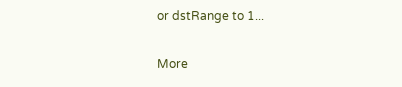or dstRange to 1...


More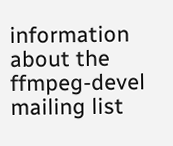information about the ffmpeg-devel mailing list